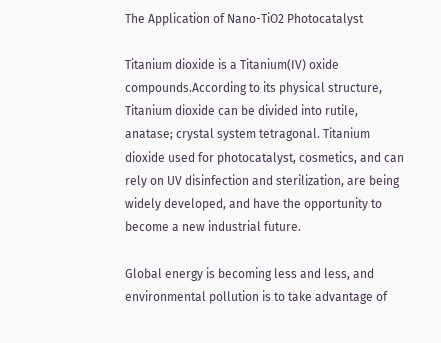The Application of Nano-TiO2 Photocatalyst

Titanium dioxide is a Titanium(IV) oxide compounds.According to its physical structure, Titanium dioxide can be divided into rutile, anatase; crystal system tetragonal. Titanium dioxide used for photocatalyst, cosmetics, and can rely on UV disinfection and sterilization, are being widely developed, and have the opportunity to become a new industrial future.

Global energy is becoming less and less, and environmental pollution is to take advantage of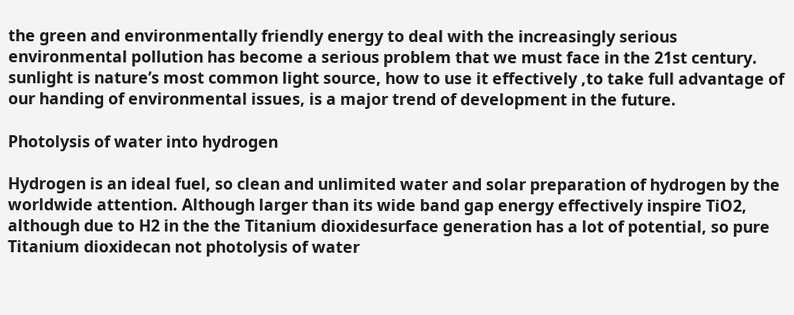the green and environmentally friendly energy to deal with the increasingly serious environmental pollution has become a serious problem that we must face in the 21st century. sunlight is nature’s most common light source, how to use it effectively ,to take full advantage of our handing of environmental issues, is a major trend of development in the future.

Photolysis of water into hydrogen

Hydrogen is an ideal fuel, so clean and unlimited water and solar preparation of hydrogen by the worldwide attention. Although larger than its wide band gap energy effectively inspire TiO2, although due to H2 in the the Titanium dioxidesurface generation has a lot of potential, so pure Titanium dioxidecan not photolysis of water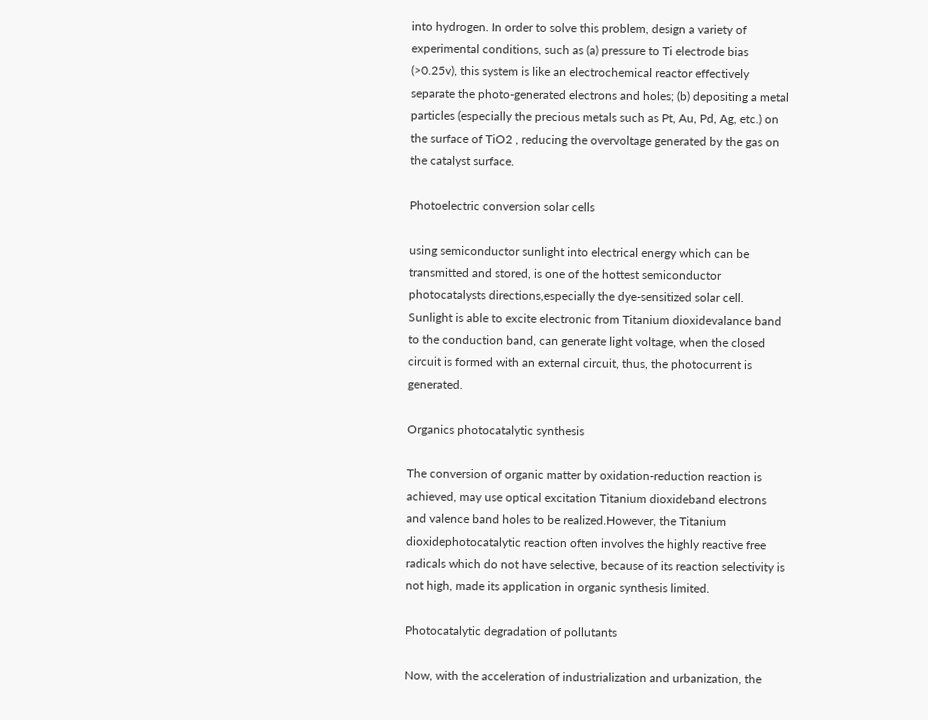into hydrogen. In order to solve this problem, design a variety of experimental conditions, such as (a) pressure to Ti electrode bias (>0.25v), this system is like an electrochemical reactor effectively separate the photo-generated electrons and holes; (b) depositing a metal particles (especially the precious metals such as Pt, Au, Pd, Ag, etc.) on the surface of TiO2 , reducing the overvoltage generated by the gas on the catalyst surface.

Photoelectric conversion solar cells

using semiconductor sunlight into electrical energy which can be transmitted and stored, is one of the hottest semiconductor photocatalysts directions,especially the dye-sensitized solar cell. Sunlight is able to excite electronic from Titanium dioxidevalance band to the conduction band, can generate light voltage, when the closed circuit is formed with an external circuit, thus, the photocurrent is generated.

Organics photocatalytic synthesis

The conversion of organic matter by oxidation-reduction reaction is achieved, may use optical excitation Titanium dioxideband electrons and valence band holes to be realized.However, the Titanium dioxidephotocatalytic reaction often involves the highly reactive free radicals which do not have selective, because of its reaction selectivity is not high, made its application in organic synthesis limited.

Photocatalytic degradation of pollutants

Now, with the acceleration of industrialization and urbanization, the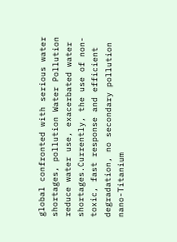global confronted with serious water shortages, pollution Water Pollution reduce water use, exacerbated water shortages.Currently, the use of non-toxic, fast response and efficient degradation, no secondary pollution nano-Titanium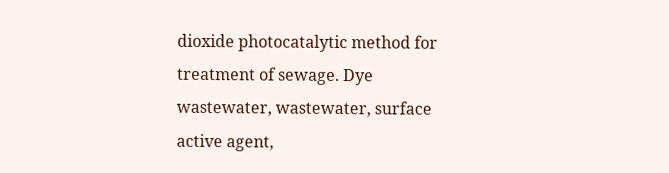dioxide photocatalytic method for treatment of sewage. Dye wastewater, wastewater, surface active agent,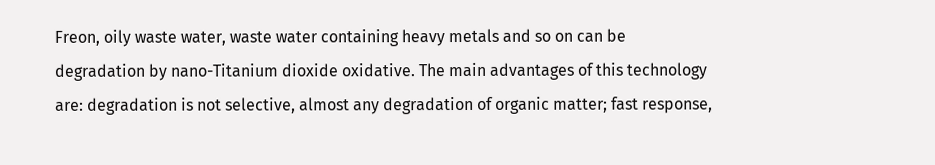Freon, oily waste water, waste water containing heavy metals and so on can be degradation by nano-Titanium dioxide oxidative. The main advantages of this technology are: degradation is not selective, almost any degradation of organic matter; fast response,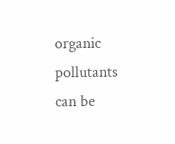organic pollutants can be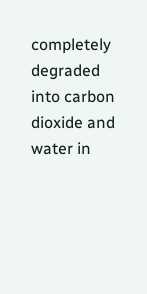completely degraded into carbon dioxide and water in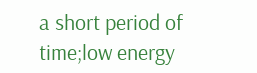a short period of time;low energy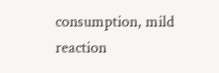consumption, mild reaction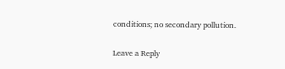conditions; no secondary pollution.

Leave a Reply